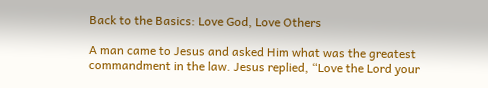Back to the Basics: Love God, Love Others

A man came to Jesus and asked Him what was the greatest commandment in the law. Jesus replied, “Love the Lord your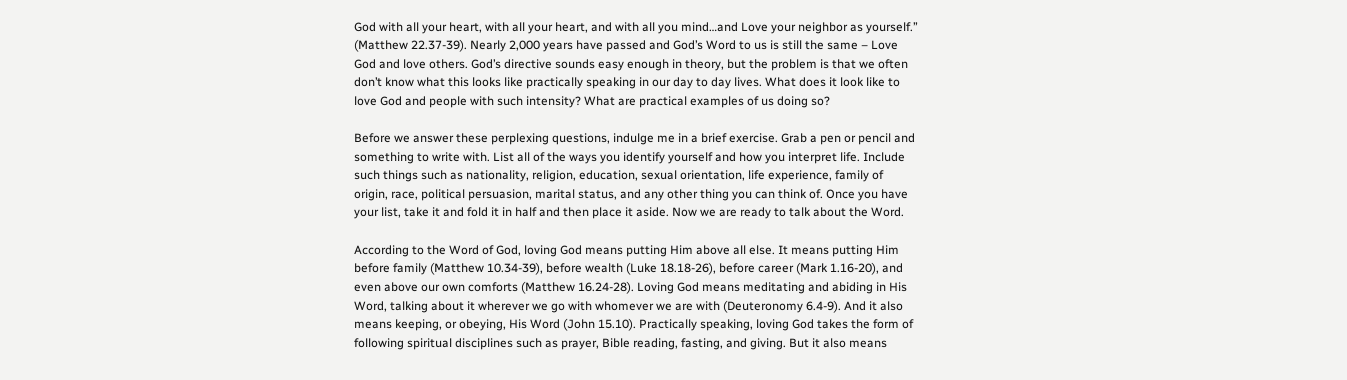God with all your heart, with all your heart, and with all you mind…and Love your neighbor as yourself.” (Matthew 22.37-39). Nearly 2,000 years have passed and God’s Word to us is still the same – Love God and love others. God’s directive sounds easy enough in theory, but the problem is that we often don’t know what this looks like practically speaking in our day to day lives. What does it look like to love God and people with such intensity? What are practical examples of us doing so?

Before we answer these perplexing questions, indulge me in a brief exercise. Grab a pen or pencil and something to write with. List all of the ways you identify yourself and how you interpret life. Include such things such as nationality, religion, education, sexual orientation, life experience, family of origin, race, political persuasion, marital status, and any other thing you can think of. Once you have your list, take it and fold it in half and then place it aside. Now we are ready to talk about the Word.

According to the Word of God, loving God means putting Him above all else. It means putting Him before family (Matthew 10.34-39), before wealth (Luke 18.18-26), before career (Mark 1.16-20), and even above our own comforts (Matthew 16.24-28). Loving God means meditating and abiding in His Word, talking about it wherever we go with whomever we are with (Deuteronomy 6.4-9). And it also means keeping, or obeying, His Word (John 15.10). Practically speaking, loving God takes the form of following spiritual disciplines such as prayer, Bible reading, fasting, and giving. But it also means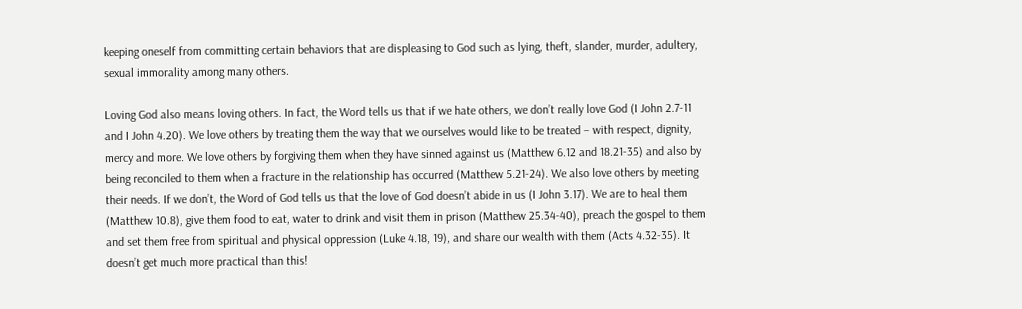keeping oneself from committing certain behaviors that are displeasing to God such as lying, theft, slander, murder, adultery, sexual immorality among many others.

Loving God also means loving others. In fact, the Word tells us that if we hate others, we don’t really love God (I John 2.7-11 and I John 4.20). We love others by treating them the way that we ourselves would like to be treated – with respect, dignity, mercy and more. We love others by forgiving them when they have sinned against us (Matthew 6.12 and 18.21-35) and also by being reconciled to them when a fracture in the relationship has occurred (Matthew 5.21-24). We also love others by meeting their needs. If we don’t, the Word of God tells us that the love of God doesn’t abide in us (I John 3.17). We are to heal them (Matthew 10.8), give them food to eat, water to drink and visit them in prison (Matthew 25.34-40), preach the gospel to them and set them free from spiritual and physical oppression (Luke 4.18, 19), and share our wealth with them (Acts 4.32-35). It doesn’t get much more practical than this!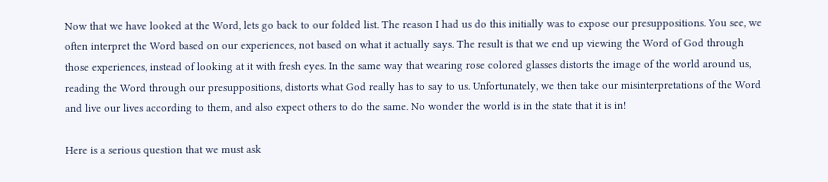Now that we have looked at the Word, lets go back to our folded list. The reason I had us do this initially was to expose our presuppositions. You see, we often interpret the Word based on our experiences, not based on what it actually says. The result is that we end up viewing the Word of God through those experiences, instead of looking at it with fresh eyes. In the same way that wearing rose colored glasses distorts the image of the world around us, reading the Word through our presuppositions, distorts what God really has to say to us. Unfortunately, we then take our misinterpretations of the Word and live our lives according to them, and also expect others to do the same. No wonder the world is in the state that it is in!

Here is a serious question that we must ask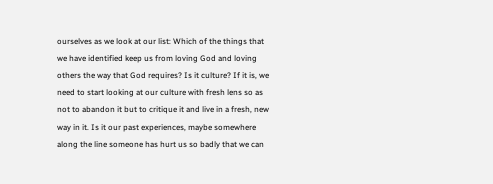ourselves as we look at our list: Which of the things that we have identified keep us from loving God and loving others the way that God requires? Is it culture? If it is, we need to start looking at our culture with fresh lens so as not to abandon it but to critique it and live in a fresh, new way in it. Is it our past experiences, maybe somewhere along the line someone has hurt us so badly that we can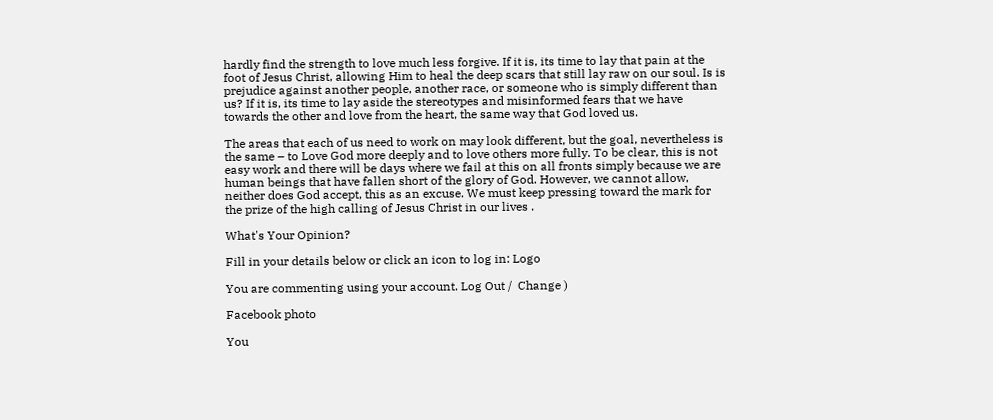hardly find the strength to love much less forgive. If it is, its time to lay that pain at the foot of Jesus Christ, allowing Him to heal the deep scars that still lay raw on our soul. Is is prejudice against another people, another race, or someone who is simply different than us? If it is, its time to lay aside the stereotypes and misinformed fears that we have towards the other and love from the heart, the same way that God loved us.

The areas that each of us need to work on may look different, but the goal, nevertheless is the same – to Love God more deeply and to love others more fully. To be clear, this is not easy work and there will be days where we fail at this on all fronts simply because we are human beings that have fallen short of the glory of God. However, we cannot allow, neither does God accept, this as an excuse. We must keep pressing toward the mark for the prize of the high calling of Jesus Christ in our lives .

What's Your Opinion?

Fill in your details below or click an icon to log in: Logo

You are commenting using your account. Log Out /  Change )

Facebook photo

You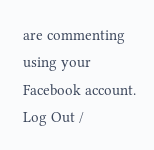are commenting using your Facebook account. Log Out /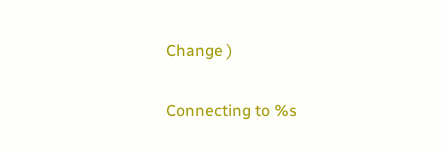Change )

Connecting to %s